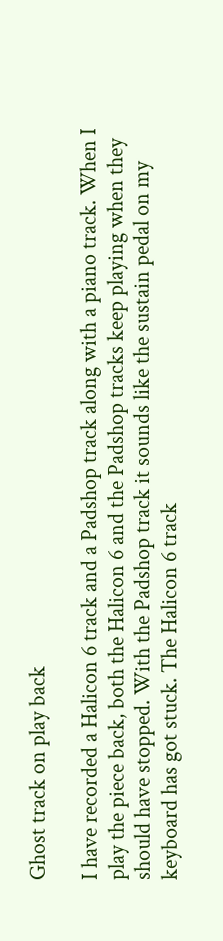Ghost track on play back

I have recorded a Halicon 6 track and a Padshop track along with a piano track. When I play the piece back, both the Halicon 6 and the Padshop tracks keep playing when they should have stopped. With the Padshop track it sounds like the sustain pedal on my keyboard has got stuck. The Halicon 6 track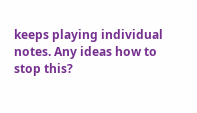keeps playing individual notes. Any ideas how to stop this?